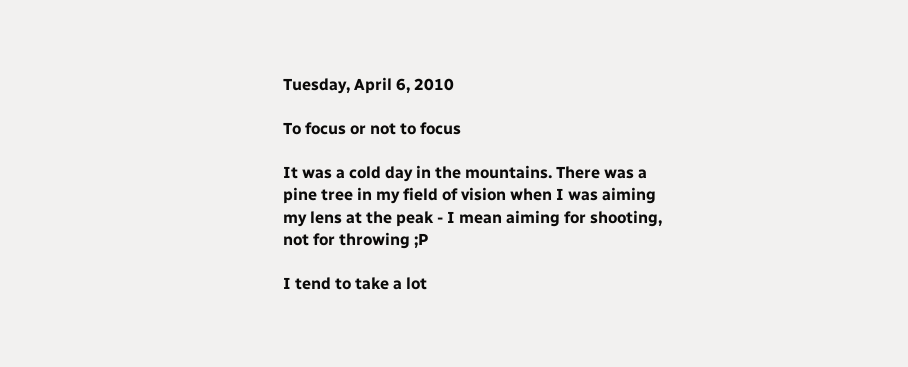Tuesday, April 6, 2010

To focus or not to focus

It was a cold day in the mountains. There was a pine tree in my field of vision when I was aiming my lens at the peak - I mean aiming for shooting, not for throwing ;P

I tend to take a lot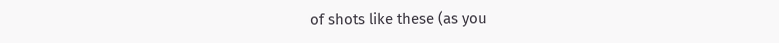of shots like these (as you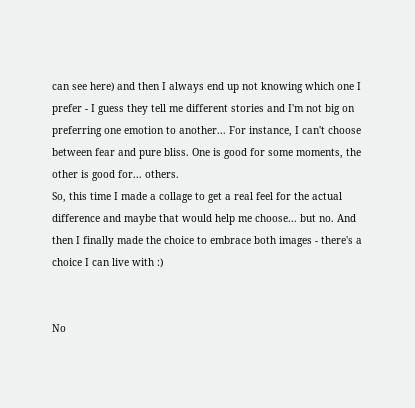can see here) and then I always end up not knowing which one I prefer - I guess they tell me different stories and I'm not big on preferring one emotion to another... For instance, I can't choose between fear and pure bliss. One is good for some moments, the other is good for... others.
So, this time I made a collage to get a real feel for the actual difference and maybe that would help me choose... but no. And then I finally made the choice to embrace both images - there's a choice I can live with :)


No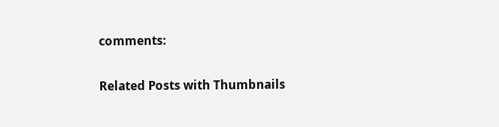comments:

Related Posts with Thumbnails